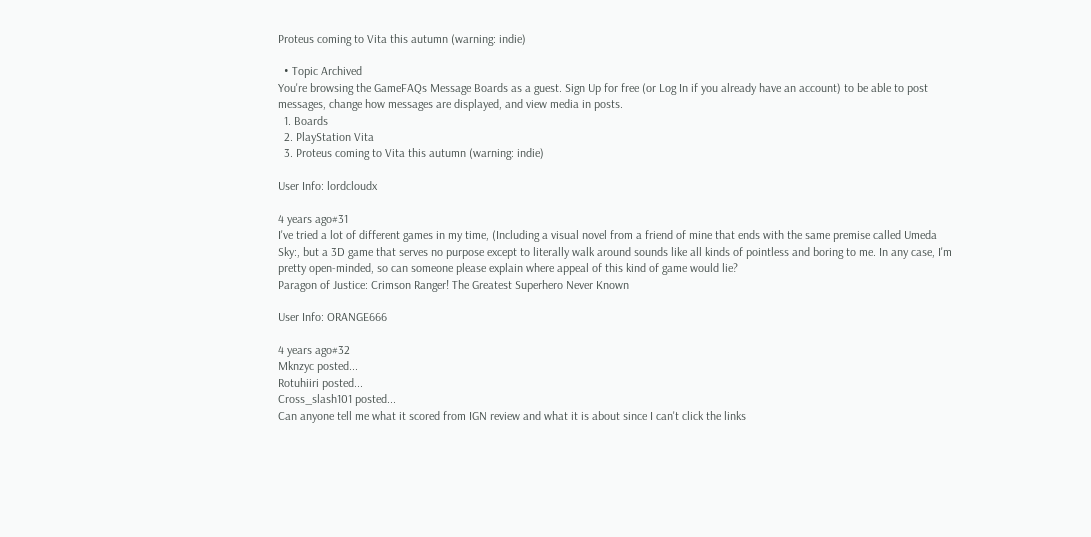Proteus coming to Vita this autumn (warning: indie)

  • Topic Archived
You're browsing the GameFAQs Message Boards as a guest. Sign Up for free (or Log In if you already have an account) to be able to post messages, change how messages are displayed, and view media in posts.
  1. Boards
  2. PlayStation Vita
  3. Proteus coming to Vita this autumn (warning: indie)

User Info: lordcloudx

4 years ago#31
I've tried a lot of different games in my time, (Including a visual novel from a friend of mine that ends with the same premise called Umeda Sky:, but a 3D game that serves no purpose except to literally walk around sounds like all kinds of pointless and boring to me. In any case, I'm pretty open-minded, so can someone please explain where appeal of this kind of game would lie?
Paragon of Justice: Crimson Ranger! The Greatest Superhero Never Known

User Info: ORANGE666

4 years ago#32
Mknzyc posted...
Rotuhiiri posted...
Cross_slash101 posted...
Can anyone tell me what it scored from IGN review and what it is about since I can't click the links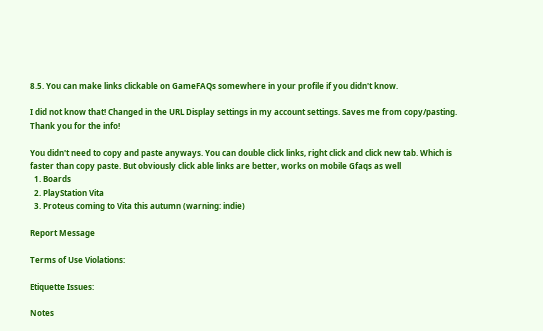8.5. You can make links clickable on GameFAQs somewhere in your profile if you didn't know.

I did not know that! Changed in the URL Display settings in my account settings. Saves me from copy/pasting. Thank you for the info!

You didn't need to copy and paste anyways. You can double click links, right click and click new tab. Which is faster than copy paste. But obviously click able links are better, works on mobile Gfaqs as well
  1. Boards
  2. PlayStation Vita
  3. Proteus coming to Vita this autumn (warning: indie)

Report Message

Terms of Use Violations:

Etiquette Issues:

Notes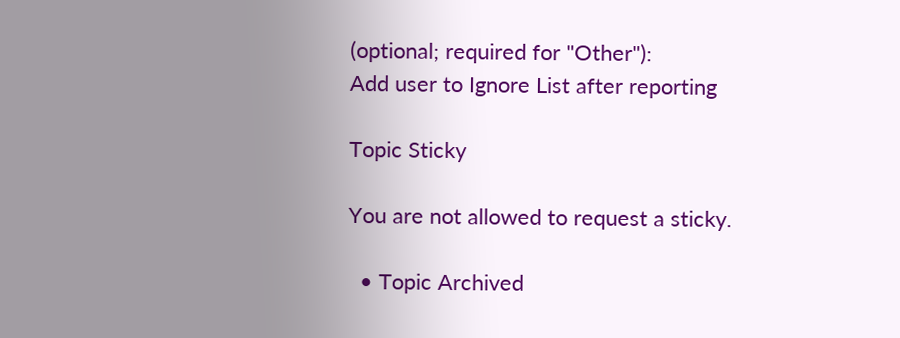(optional; required for "Other"):
Add user to Ignore List after reporting

Topic Sticky

You are not allowed to request a sticky.

  • Topic Archived